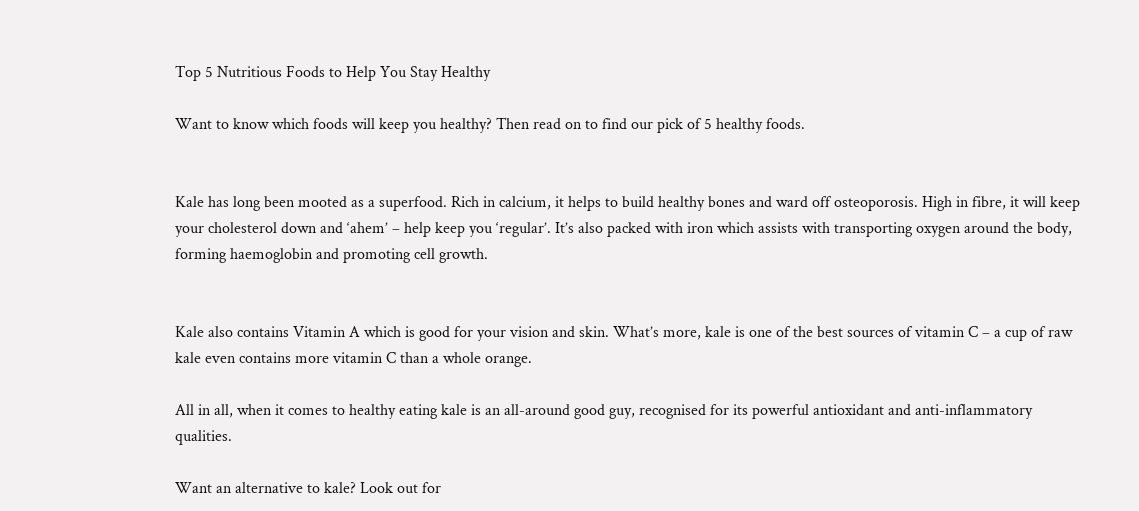Top 5 Nutritious Foods to Help You Stay Healthy

Want to know which foods will keep you healthy? Then read on to find our pick of 5 healthy foods.


Kale has long been mooted as a superfood. Rich in calcium, it helps to build healthy bones and ward off osteoporosis. High in fibre, it will keep your cholesterol down and ‘ahem’ – help keep you ‘regular’. It’s also packed with iron which assists with transporting oxygen around the body, forming haemoglobin and promoting cell growth.


Kale also contains Vitamin A which is good for your vision and skin. What’s more, kale is one of the best sources of vitamin C – a cup of raw kale even contains more vitamin C than a whole orange.

All in all, when it comes to healthy eating kale is an all-around good guy, recognised for its powerful antioxidant and anti-inflammatory qualities.

Want an alternative to kale? Look out for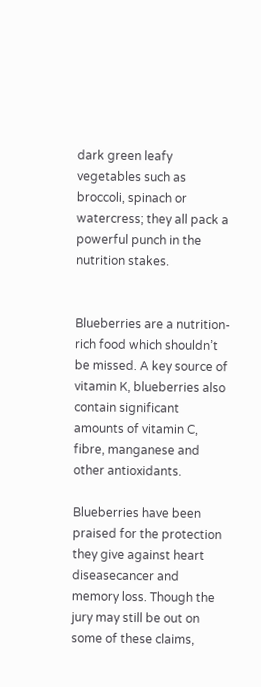dark green leafy vegetables such as broccoli, spinach or watercress; they all pack a powerful punch in the nutrition stakes.


Blueberries are a nutrition-rich food which shouldn’t be missed. A key source of vitamin K, blueberries also contain significant amounts of vitamin C, fibre, manganese and other antioxidants.

Blueberries have been praised for the protection they give against heart diseasecancer and memory loss. Though the jury may still be out on some of these claims,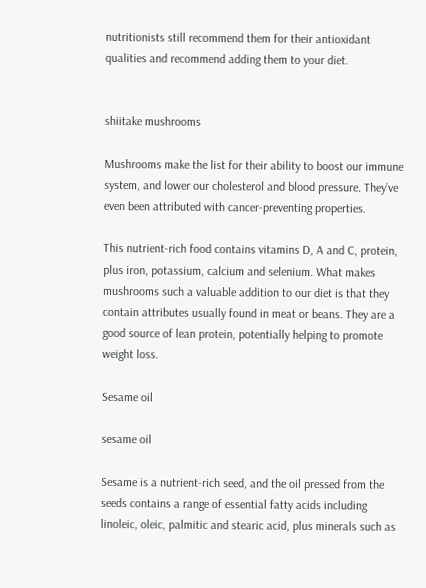nutritionists still recommend them for their antioxidant qualities and recommend adding them to your diet.


shiitake mushrooms

Mushrooms make the list for their ability to boost our immune system, and lower our cholesterol and blood pressure. They’ve even been attributed with cancer-preventing properties.

This nutrient-rich food contains vitamins D, A and C, protein, plus iron, potassium, calcium and selenium. What makes mushrooms such a valuable addition to our diet is that they contain attributes usually found in meat or beans. They are a good source of lean protein, potentially helping to promote weight loss.

Sesame oil

sesame oil

Sesame is a nutrient-rich seed, and the oil pressed from the seeds contains a range of essential fatty acids including linoleic, oleic, palmitic and stearic acid, plus minerals such as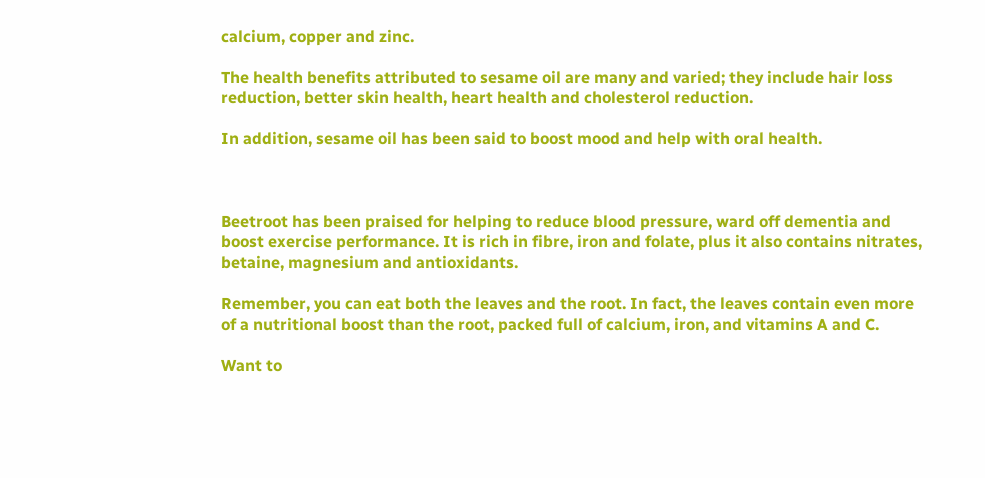calcium, copper and zinc.

The health benefits attributed to sesame oil are many and varied; they include hair loss reduction, better skin health, heart health and cholesterol reduction.

In addition, sesame oil has been said to boost mood and help with oral health.



Beetroot has been praised for helping to reduce blood pressure, ward off dementia and boost exercise performance. It is rich in fibre, iron and folate, plus it also contains nitrates, betaine, magnesium and antioxidants.

Remember, you can eat both the leaves and the root. In fact, the leaves contain even more of a nutritional boost than the root, packed full of calcium, iron, and vitamins A and C.

Want to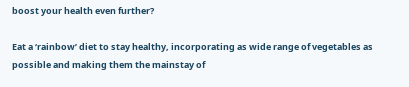boost your health even further?

Eat a ‘rainbow’ diet to stay healthy, incorporating as wide range of vegetables as possible and making them the mainstay of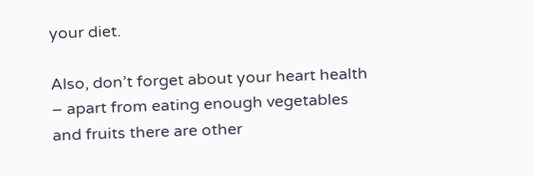your diet.

Also, don’t forget about your heart health – apart from eating enough vegetables and fruits there are other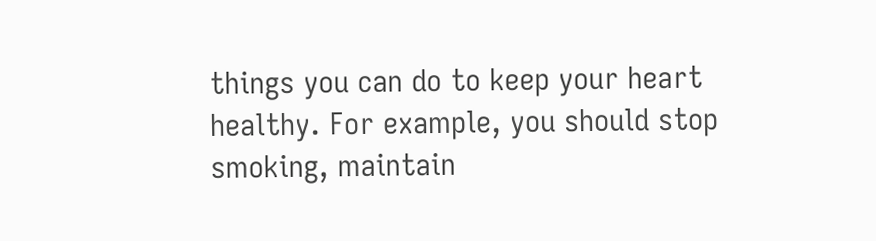things you can do to keep your heart healthy. For example, you should stop smoking, maintain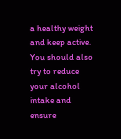a healthy weight and keep active. You should also try to reduce your alcohol intake and ensure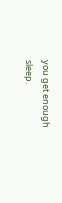you get enough sleep.